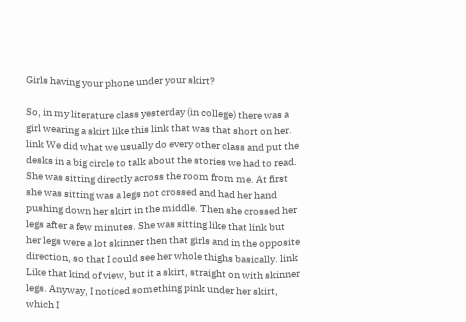Girls having your phone under your skirt?

So, in my literature class yesterday (in college) there was a girl wearing a skirt like this link that was that short on her. link We did what we usually do every other class and put the desks in a big circle to talk about the stories we had to read. She was sitting directly across the room from me. At first she was sitting was a legs not crossed and had her hand pushing down her skirt in the middle. Then she crossed her legs after a few minutes. She was sitting like that link but her legs were a lot skinner then that girls and in the opposite direction, so that I could see her whole thighs basically. link Like that kind of view, but it a skirt, straight on with skinner legs. Anyway, I noticed something pink under her skirt, which I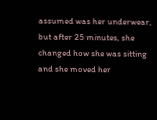assumed was her underwear, but after 25 minutes, she changed how she was sitting and she moved her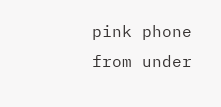pink phone from under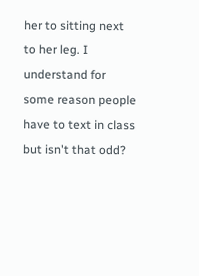her to sitting next to her leg. I understand for some reason people have to text in class but isn't that odd?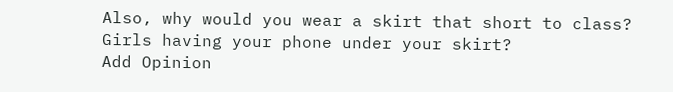Also, why would you wear a skirt that short to class?
Girls having your phone under your skirt?
Add Opinion